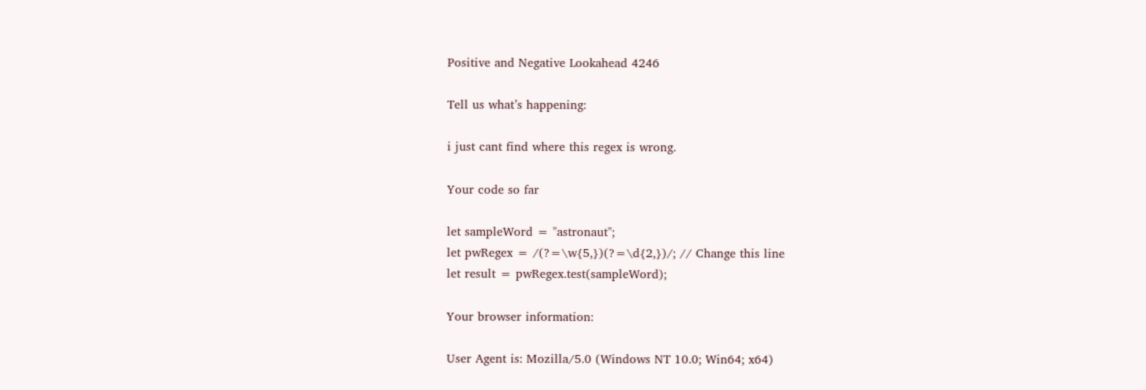Positive and Negative Lookahead 4246

Tell us what’s happening:

i just cant find where this regex is wrong.

Your code so far

let sampleWord = "astronaut";
let pwRegex = /(?=\w{5,})(?=\d{2,})/; // Change this line
let result = pwRegex.test(sampleWord);

Your browser information:

User Agent is: Mozilla/5.0 (Windows NT 10.0; Win64; x64)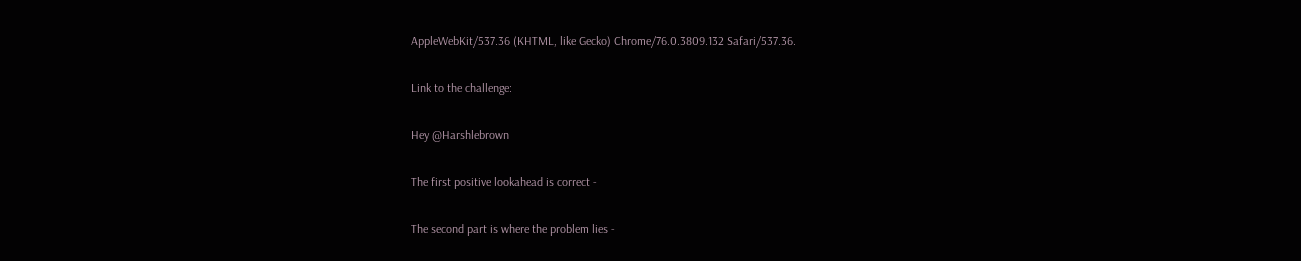AppleWebKit/537.36 (KHTML, like Gecko) Chrome/76.0.3809.132 Safari/537.36.

Link to the challenge:

Hey @Harshlebrown

The first positive lookahead is correct -

The second part is where the problem lies -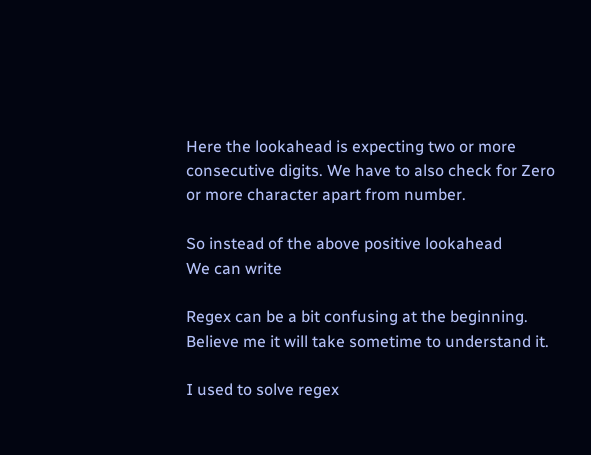Here the lookahead is expecting two or more consecutive digits. We have to also check for Zero or more character apart from number.

So instead of the above positive lookahead
We can write

Regex can be a bit confusing at the beginning. Believe me it will take sometime to understand it.

I used to solve regex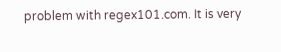problem with regex101.com. It is very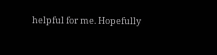helpful for me. Hopefully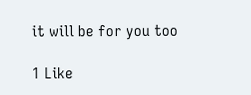it will be for you too

1 Like